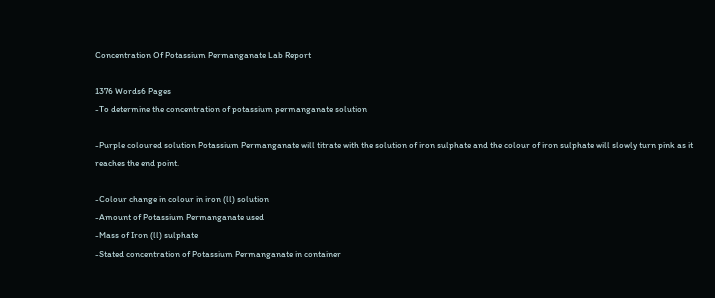Concentration Of Potassium Permanganate Lab Report

1376 Words6 Pages
-To determine the concentration of potassium permanganate solution

-Purple coloured solution Potassium Permanganate will titrate with the solution of iron sulphate and the colour of iron sulphate will slowly turn pink as it reaches the end point.

-Colour change in colour in iron (ll) solution
-Amount of Potassium Permanganate used
-Mass of Iron (ll) sulphate
-Stated concentration of Potassium Permanganate in container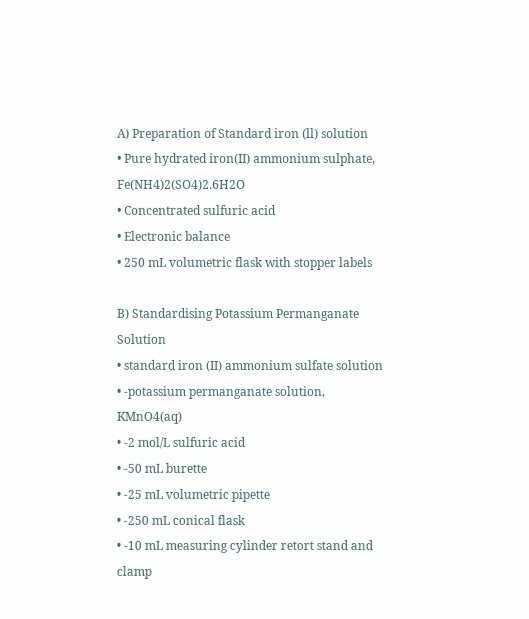A) Preparation of Standard iron (ll) solution
• Pure hydrated iron(II) ammonium sulphate, Fe(NH4)2(SO4)2.6H2O
• Concentrated sulfuric acid
• Electronic balance
• 250 mL volumetric flask with stopper labels

B) Standardising Potassium Permanganate Solution
• standard iron (II) ammonium sulfate solution
• -potassium permanganate solution, KMnO4(aq)
• -2 mol/L sulfuric acid
• -50 mL burette
• -25 mL volumetric pipette
• -250 mL conical flask
• -10 mL measuring cylinder retort stand and clamp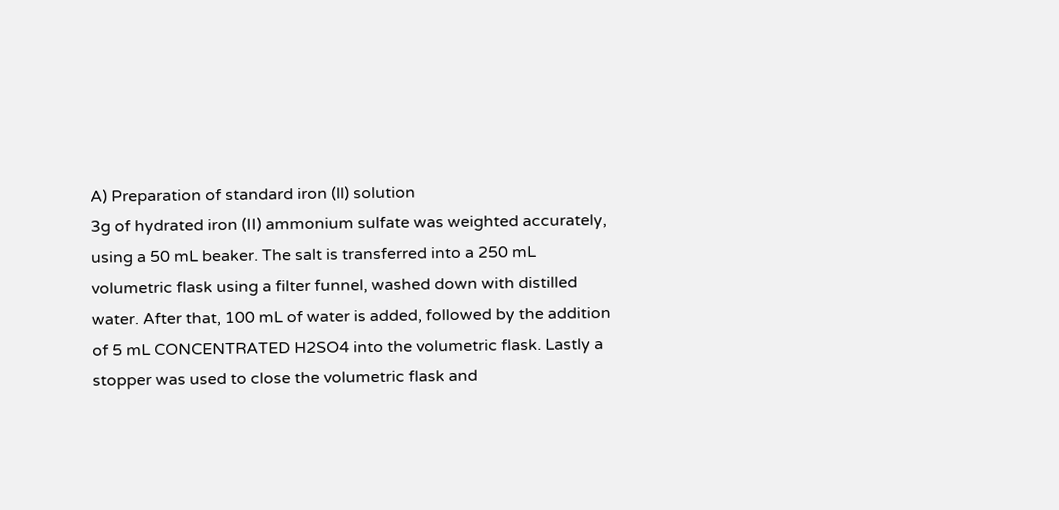A) Preparation of standard iron (ll) solution
3g of hydrated iron (II) ammonium sulfate was weighted accurately, using a 50 mL beaker. The salt is transferred into a 250 mL volumetric flask using a filter funnel, washed down with distilled water. After that, 100 mL of water is added, followed by the addition of 5 mL CONCENTRATED H2SO4 into the volumetric flask. Lastly a stopper was used to close the volumetric flask and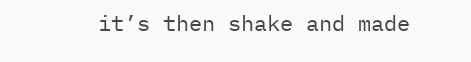it’s then shake and made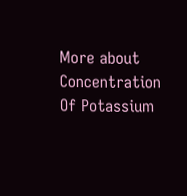More about Concentration Of Potassium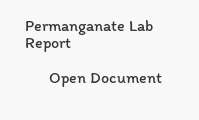Permanganate Lab Report

      Open Document